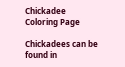Chickadee Coloring Page

Chickadees can be found in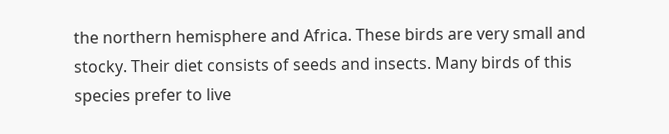the northern hemisphere and Africa. These birds are very small and stocky. Their diet consists of seeds and insects. Many birds of this species prefer to live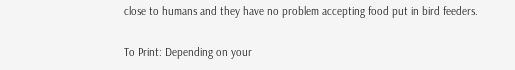close to humans and they have no problem accepting food put in bird feeders.

To Print: Depending on your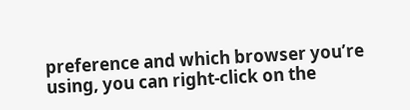preference and which browser you’re using, you can right-click on the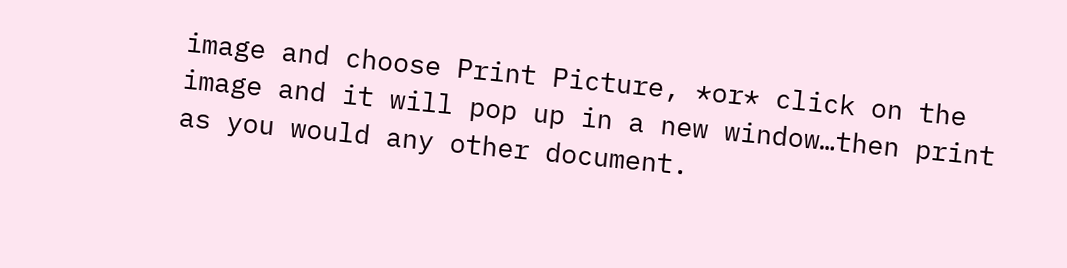image and choose Print Picture, *or* click on the image and it will pop up in a new window…then print as you would any other document.